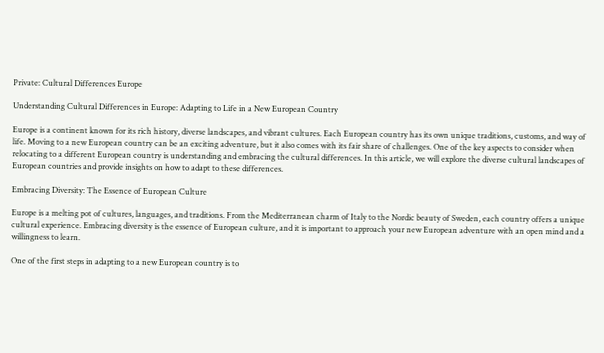Private: Cultural Differences Europe

Understanding Cultural Differences in Europe: Adapting to Life in a New European Country

Europe is a continent known for its rich history, diverse landscapes, and vibrant cultures. Each European country has its own unique traditions, customs, and way of life. Moving to a new European country can be an exciting adventure, but it also comes with its fair share of challenges. One of the key aspects to consider when relocating to a different European country is understanding and embracing the cultural differences. In this article, we will explore the diverse cultural landscapes of European countries and provide insights on how to adapt to these differences.

Embracing Diversity: The Essence of European Culture

Europe is a melting pot of cultures, languages, and traditions. From the Mediterranean charm of Italy to the Nordic beauty of Sweden, each country offers a unique cultural experience. Embracing diversity is the essence of European culture, and it is important to approach your new European adventure with an open mind and a willingness to learn.

One of the first steps in adapting to a new European country is to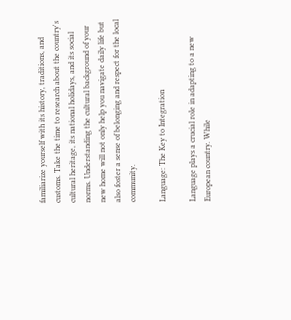familiarize yourself with its history, traditions, and customs. Take the time to research about the country's cultural heritage, its national holidays, and its social norms. Understanding the cultural background of your new home will not only help you navigate daily life but also foster a sense of belonging and respect for the local community.

Language: The Key to Integration

Language plays a crucial role in adapting to a new European country. While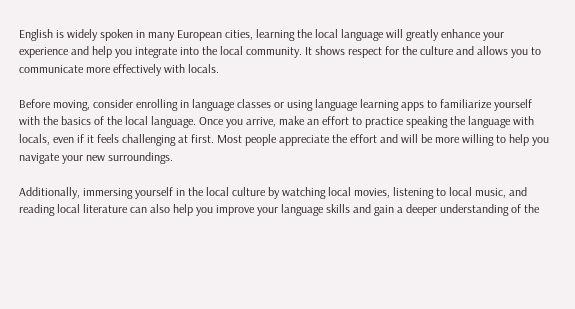English is widely spoken in many European cities, learning the local language will greatly enhance your experience and help you integrate into the local community. It shows respect for the culture and allows you to communicate more effectively with locals.

Before moving, consider enrolling in language classes or using language learning apps to familiarize yourself with the basics of the local language. Once you arrive, make an effort to practice speaking the language with locals, even if it feels challenging at first. Most people appreciate the effort and will be more willing to help you navigate your new surroundings.

Additionally, immersing yourself in the local culture by watching local movies, listening to local music, and reading local literature can also help you improve your language skills and gain a deeper understanding of the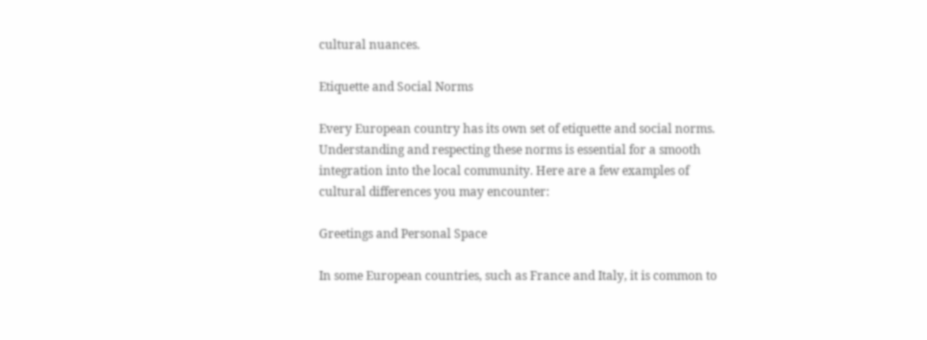cultural nuances.

Etiquette and Social Norms

Every European country has its own set of etiquette and social norms. Understanding and respecting these norms is essential for a smooth integration into the local community. Here are a few examples of cultural differences you may encounter:

Greetings and Personal Space

In some European countries, such as France and Italy, it is common to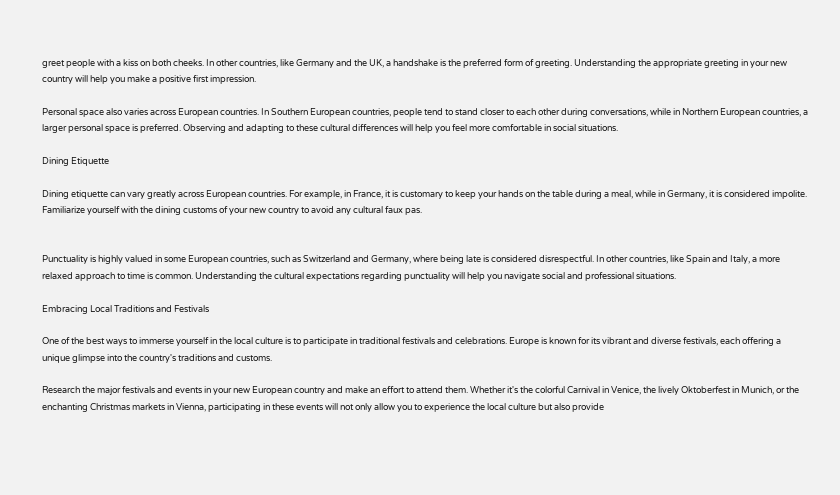greet people with a kiss on both cheeks. In other countries, like Germany and the UK, a handshake is the preferred form of greeting. Understanding the appropriate greeting in your new country will help you make a positive first impression.

Personal space also varies across European countries. In Southern European countries, people tend to stand closer to each other during conversations, while in Northern European countries, a larger personal space is preferred. Observing and adapting to these cultural differences will help you feel more comfortable in social situations.

Dining Etiquette

Dining etiquette can vary greatly across European countries. For example, in France, it is customary to keep your hands on the table during a meal, while in Germany, it is considered impolite. Familiarize yourself with the dining customs of your new country to avoid any cultural faux pas.


Punctuality is highly valued in some European countries, such as Switzerland and Germany, where being late is considered disrespectful. In other countries, like Spain and Italy, a more relaxed approach to time is common. Understanding the cultural expectations regarding punctuality will help you navigate social and professional situations.

Embracing Local Traditions and Festivals

One of the best ways to immerse yourself in the local culture is to participate in traditional festivals and celebrations. Europe is known for its vibrant and diverse festivals, each offering a unique glimpse into the country's traditions and customs.

Research the major festivals and events in your new European country and make an effort to attend them. Whether it's the colorful Carnival in Venice, the lively Oktoberfest in Munich, or the enchanting Christmas markets in Vienna, participating in these events will not only allow you to experience the local culture but also provide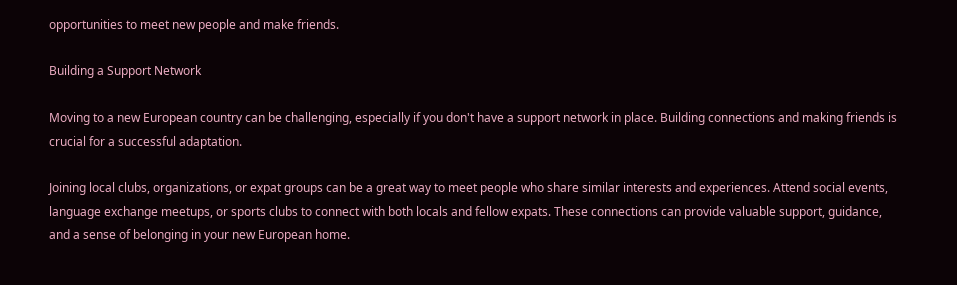opportunities to meet new people and make friends.

Building a Support Network

Moving to a new European country can be challenging, especially if you don't have a support network in place. Building connections and making friends is crucial for a successful adaptation.

Joining local clubs, organizations, or expat groups can be a great way to meet people who share similar interests and experiences. Attend social events, language exchange meetups, or sports clubs to connect with both locals and fellow expats. These connections can provide valuable support, guidance, and a sense of belonging in your new European home.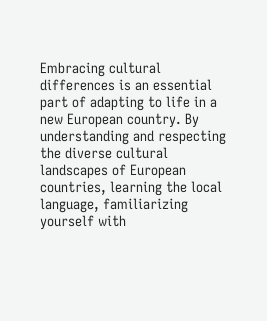Embracing cultural differences is an essential part of adapting to life in a new European country. By understanding and respecting the diverse cultural landscapes of European countries, learning the local language, familiarizing yourself with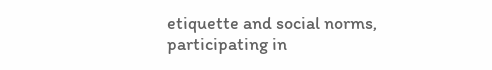etiquette and social norms, participating in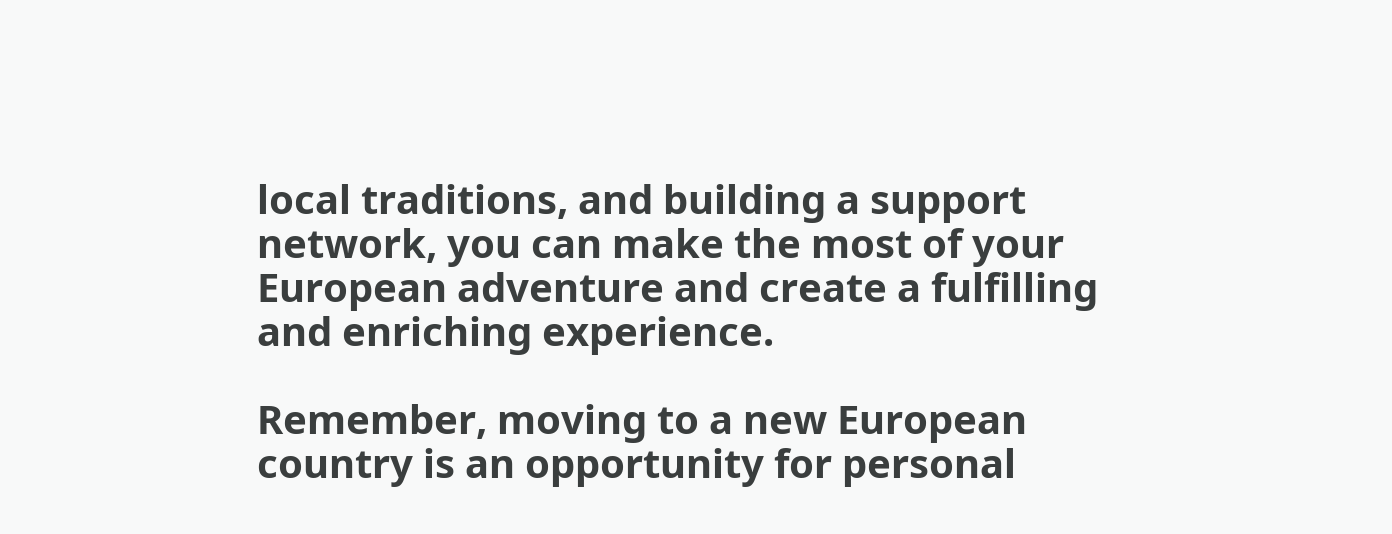local traditions, and building a support network, you can make the most of your European adventure and create a fulfilling and enriching experience.

Remember, moving to a new European country is an opportunity for personal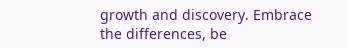growth and discovery. Embrace the differences, be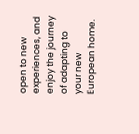open to new experiences, and enjoy the journey of adapting to your new European home.